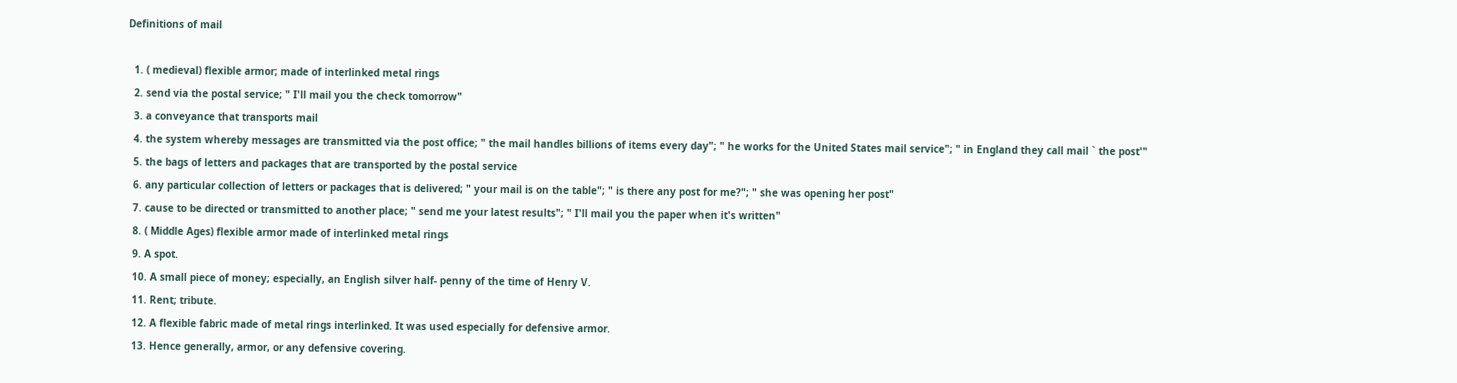Definitions of mail

  1. ( medieval) flexible armor; made of interlinked metal rings
  2. send via the postal service; " I'll mail you the check tomorrow"
  3. a conveyance that transports mail
  4. the system whereby messages are transmitted via the post office; " the mail handles billions of items every day"; " he works for the United States mail service"; " in England they call mail ` the post'"
  5. the bags of letters and packages that are transported by the postal service
  6. any particular collection of letters or packages that is delivered; " your mail is on the table"; " is there any post for me?"; " she was opening her post"
  7. cause to be directed or transmitted to another place; " send me your latest results"; " I'll mail you the paper when it's written"
  8. ( Middle Ages) flexible armor made of interlinked metal rings
  9. A spot.
  10. A small piece of money; especially, an English silver half- penny of the time of Henry V.
  11. Rent; tribute.
  12. A flexible fabric made of metal rings interlinked. It was used especially for defensive armor.
  13. Hence generally, armor, or any defensive covering.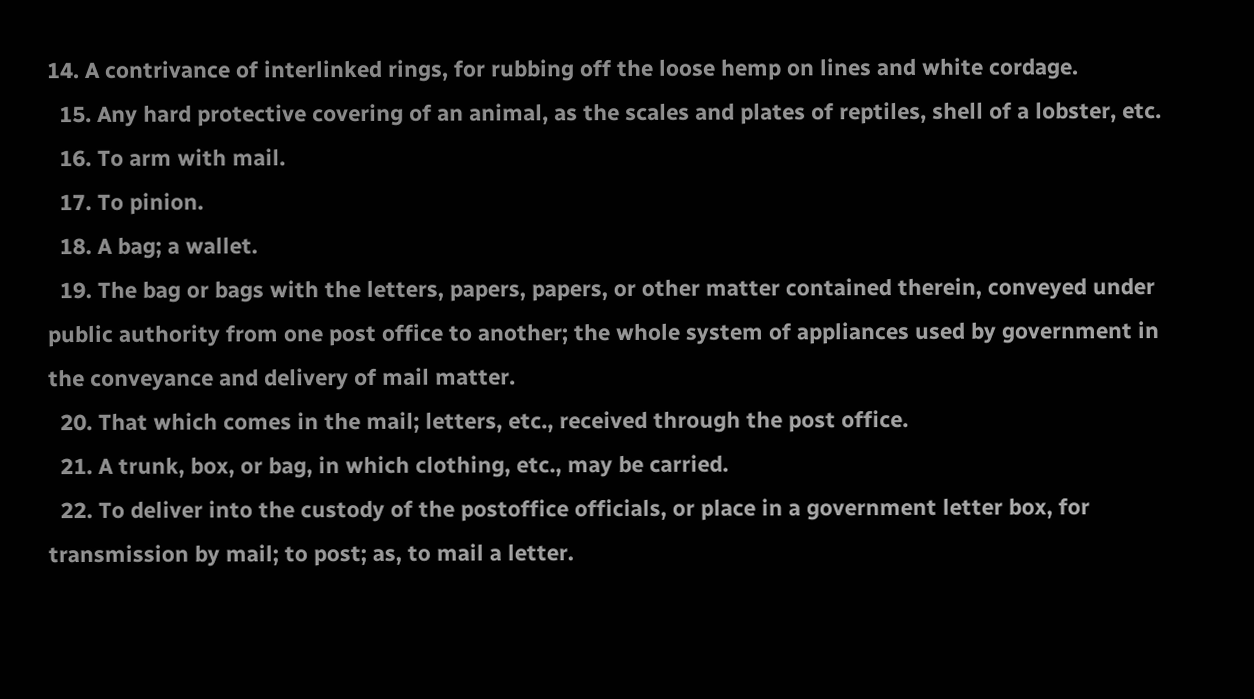14. A contrivance of interlinked rings, for rubbing off the loose hemp on lines and white cordage.
  15. Any hard protective covering of an animal, as the scales and plates of reptiles, shell of a lobster, etc.
  16. To arm with mail.
  17. To pinion.
  18. A bag; a wallet.
  19. The bag or bags with the letters, papers, papers, or other matter contained therein, conveyed under public authority from one post office to another; the whole system of appliances used by government in the conveyance and delivery of mail matter.
  20. That which comes in the mail; letters, etc., received through the post office.
  21. A trunk, box, or bag, in which clothing, etc., may be carried.
  22. To deliver into the custody of the postoffice officials, or place in a government letter box, for transmission by mail; to post; as, to mail a letter.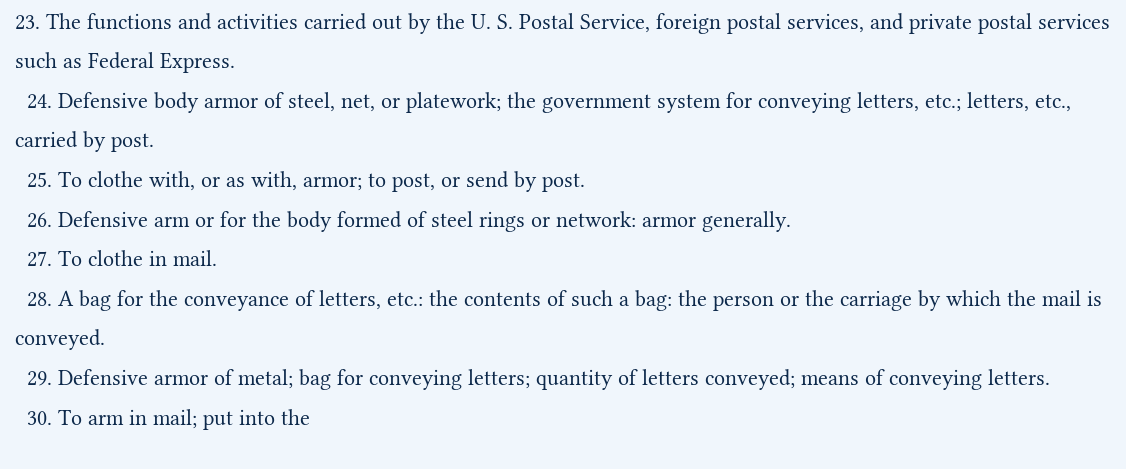23. The functions and activities carried out by the U. S. Postal Service, foreign postal services, and private postal services such as Federal Express.
  24. Defensive body armor of steel, net, or platework; the government system for conveying letters, etc.; letters, etc., carried by post.
  25. To clothe with, or as with, armor; to post, or send by post.
  26. Defensive arm or for the body formed of steel rings or network: armor generally.
  27. To clothe in mail.
  28. A bag for the conveyance of letters, etc.: the contents of such a bag: the person or the carriage by which the mail is conveyed.
  29. Defensive armor of metal; bag for conveying letters; quantity of letters conveyed; means of conveying letters.
  30. To arm in mail; put into the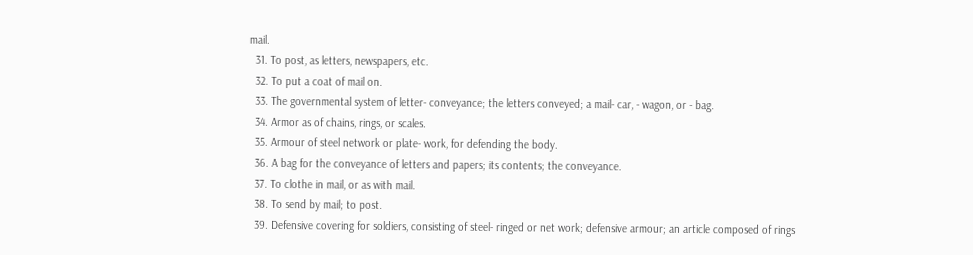mail.
  31. To post, as letters, newspapers, etc.
  32. To put a coat of mail on.
  33. The governmental system of letter- conveyance; the letters conveyed; a mail- car, - wagon, or - bag.
  34. Armor as of chains, rings, or scales.
  35. Armour of steel network or plate- work, for defending the body.
  36. A bag for the conveyance of letters and papers; its contents; the conveyance.
  37. To clothe in mail, or as with mail.
  38. To send by mail; to post.
  39. Defensive covering for soldiers, consisting of steel- ringed or net work; defensive armour; an article composed of rings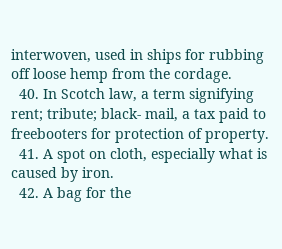interwoven, used in ships for rubbing off loose hemp from the cordage.
  40. In Scotch law, a term signifying rent; tribute; black- mail, a tax paid to freebooters for protection of property.
  41. A spot on cloth, especially what is caused by iron.
  42. A bag for the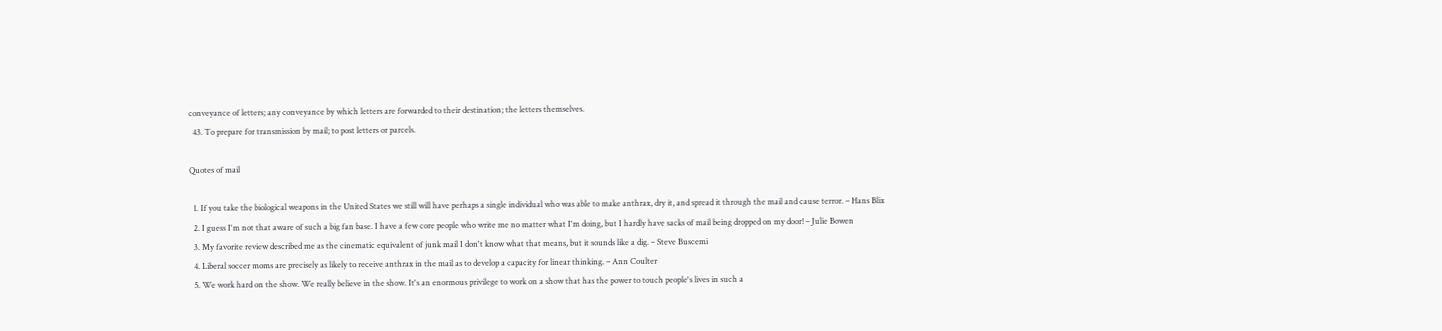conveyance of letters; any conveyance by which letters are forwarded to their destination; the letters themselves.
  43. To prepare for transmission by mail; to post letters or parcels.

Quotes of mail

  1. If you take the biological weapons in the United States we still will have perhaps a single individual who was able to make anthrax, dry it, and spread it through the mail and cause terror. – Hans Blix
  2. I guess I'm not that aware of such a big fan base. I have a few core people who write me no matter what I'm doing, but I hardly have sacks of mail being dropped on my door! – Julie Bowen
  3. My favorite review described me as the cinematic equivalent of junk mail I don't know what that means, but it sounds like a dig. – Steve Buscemi
  4. Liberal soccer moms are precisely as likely to receive anthrax in the mail as to develop a capacity for linear thinking. – Ann Coulter
  5. We work hard on the show. We really believe in the show. It's an enormous privilege to work on a show that has the power to touch people's lives in such a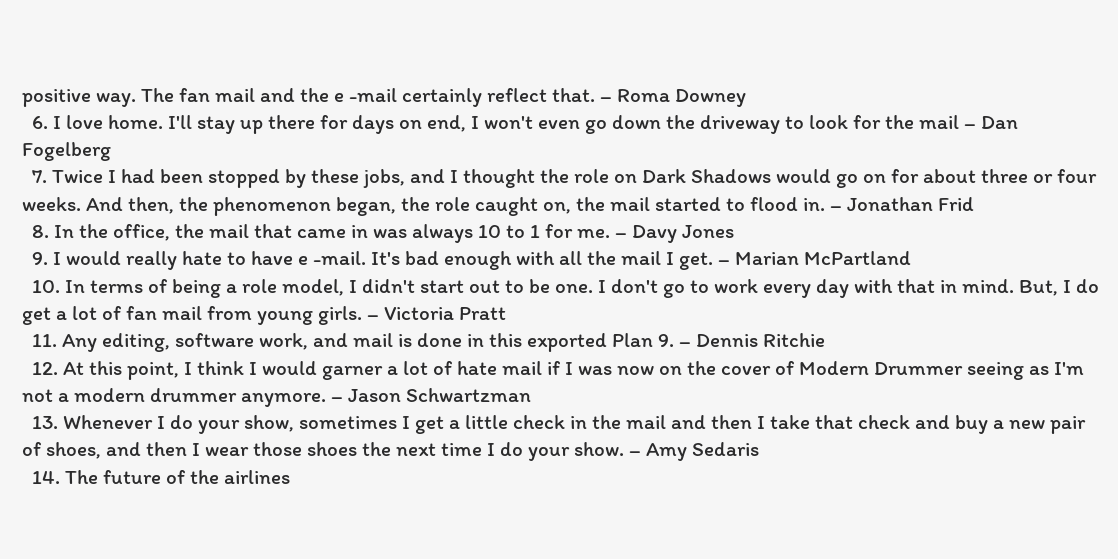positive way. The fan mail and the e -mail certainly reflect that. – Roma Downey
  6. I love home. I'll stay up there for days on end, I won't even go down the driveway to look for the mail – Dan Fogelberg
  7. Twice I had been stopped by these jobs, and I thought the role on Dark Shadows would go on for about three or four weeks. And then, the phenomenon began, the role caught on, the mail started to flood in. – Jonathan Frid
  8. In the office, the mail that came in was always 10 to 1 for me. – Davy Jones
  9. I would really hate to have e -mail. It's bad enough with all the mail I get. – Marian McPartland
  10. In terms of being a role model, I didn't start out to be one. I don't go to work every day with that in mind. But, I do get a lot of fan mail from young girls. – Victoria Pratt
  11. Any editing, software work, and mail is done in this exported Plan 9. – Dennis Ritchie
  12. At this point, I think I would garner a lot of hate mail if I was now on the cover of Modern Drummer seeing as I'm not a modern drummer anymore. – Jason Schwartzman
  13. Whenever I do your show, sometimes I get a little check in the mail and then I take that check and buy a new pair of shoes, and then I wear those shoes the next time I do your show. – Amy Sedaris
  14. The future of the airlines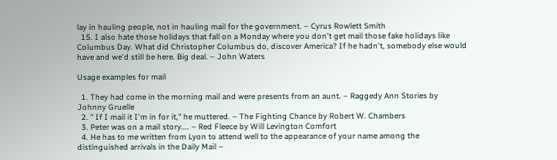lay in hauling people, not in hauling mail for the government. – Cyrus Rowlett Smith
  15. I also hate those holidays that fall on a Monday where you don't get mail those fake holidays like Columbus Day. What did Christopher Columbus do, discover America? If he hadn't, somebody else would have and we'd still be here. Big deal. – John Waters

Usage examples for mail

  1. They had come in the morning mail and were presents from an aunt. – Raggedy Ann Stories by Johnny Gruelle
  2. " If I mail it I'm in for it," he muttered. – The Fighting Chance by Robert W. Chambers
  3. Peter was on a mail story.... – Red Fleece by Will Levington Comfort
  4. He has to me written from Lyon to attend well to the appearance of your name among the distinguished arrivals in the Daily Mail –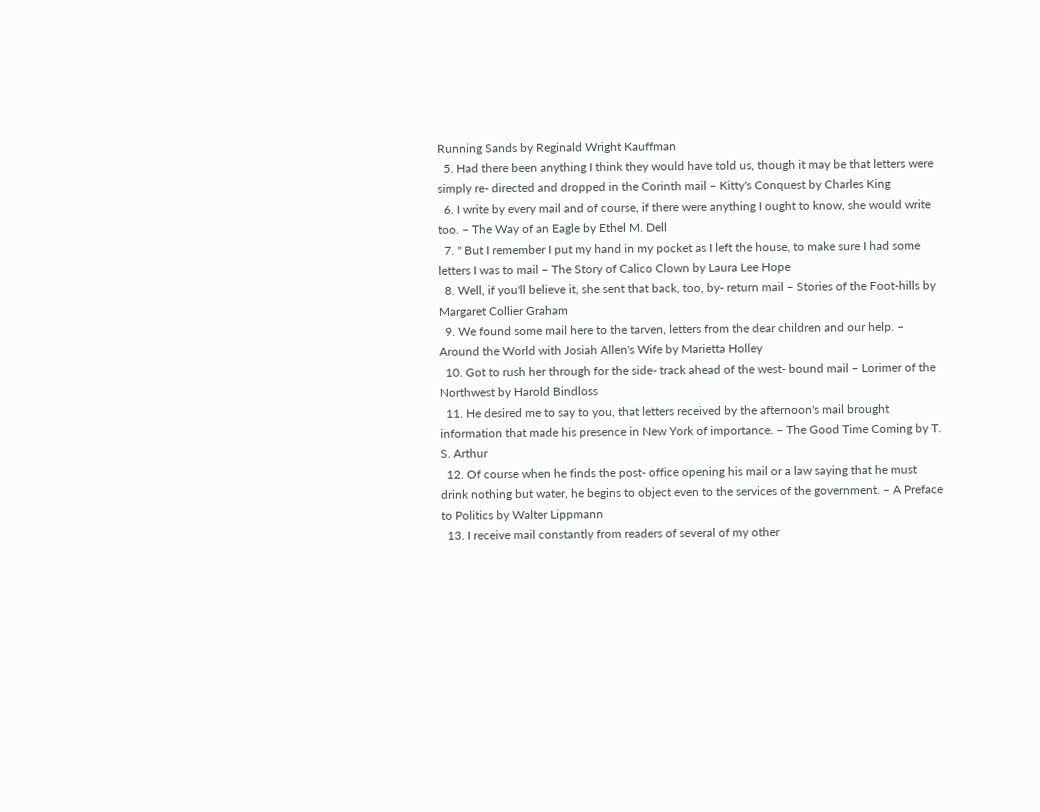Running Sands by Reginald Wright Kauffman
  5. Had there been anything I think they would have told us, though it may be that letters were simply re- directed and dropped in the Corinth mail – Kitty's Conquest by Charles King
  6. I write by every mail and of course, if there were anything I ought to know, she would write too. – The Way of an Eagle by Ethel M. Dell
  7. " But I remember I put my hand in my pocket as I left the house, to make sure I had some letters I was to mail – The Story of Calico Clown by Laura Lee Hope
  8. Well, if you'll believe it, she sent that back, too, by- return mail – Stories of the Foot-hills by Margaret Collier Graham
  9. We found some mail here to the tarven, letters from the dear children and our help. – Around the World with Josiah Allen's Wife by Marietta Holley
  10. Got to rush her through for the side- track ahead of the west- bound mail – Lorimer of the Northwest by Harold Bindloss
  11. He desired me to say to you, that letters received by the afternoon's mail brought information that made his presence in New York of importance. – The Good Time Coming by T. S. Arthur
  12. Of course when he finds the post- office opening his mail or a law saying that he must drink nothing but water, he begins to object even to the services of the government. – A Preface to Politics by Walter Lippmann
  13. I receive mail constantly from readers of several of my other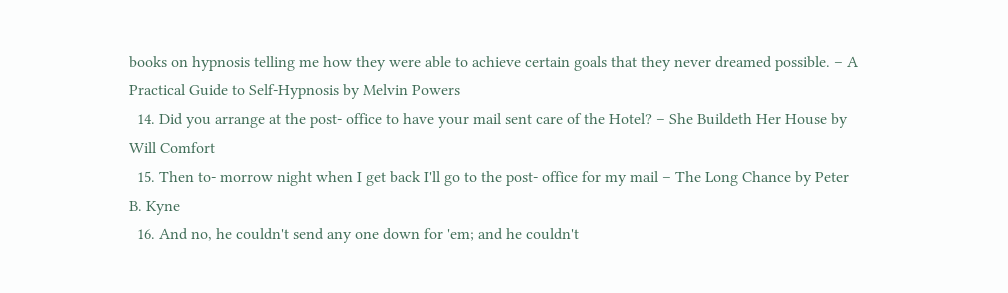books on hypnosis telling me how they were able to achieve certain goals that they never dreamed possible. – A Practical Guide to Self-Hypnosis by Melvin Powers
  14. Did you arrange at the post- office to have your mail sent care of the Hotel? – She Buildeth Her House by Will Comfort
  15. Then to- morrow night when I get back I'll go to the post- office for my mail – The Long Chance by Peter B. Kyne
  16. And no, he couldn't send any one down for 'em; and he couldn't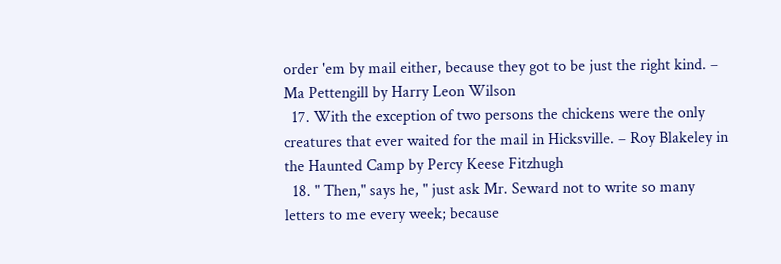order 'em by mail either, because they got to be just the right kind. – Ma Pettengill by Harry Leon Wilson
  17. With the exception of two persons the chickens were the only creatures that ever waited for the mail in Hicksville. – Roy Blakeley in the Haunted Camp by Percy Keese Fitzhugh
  18. " Then," says he, " just ask Mr. Seward not to write so many letters to me every week; because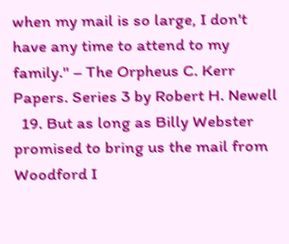when my mail is so large, I don't have any time to attend to my family." – The Orpheus C. Kerr Papers. Series 3 by Robert H. Newell
  19. But as long as Billy Webster promised to bring us the mail from Woodford I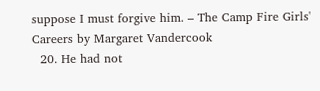suppose I must forgive him. – The Camp Fire Girls' Careers by Margaret Vandercook
  20. He had not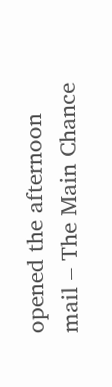opened the afternoon mail – The Main Chance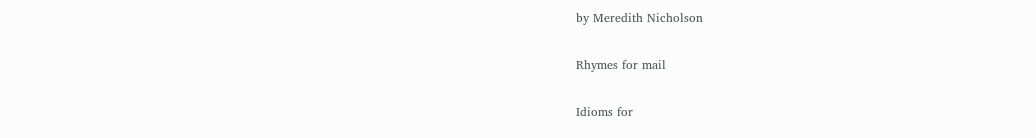by Meredith Nicholson

Rhymes for mail

Idioms for